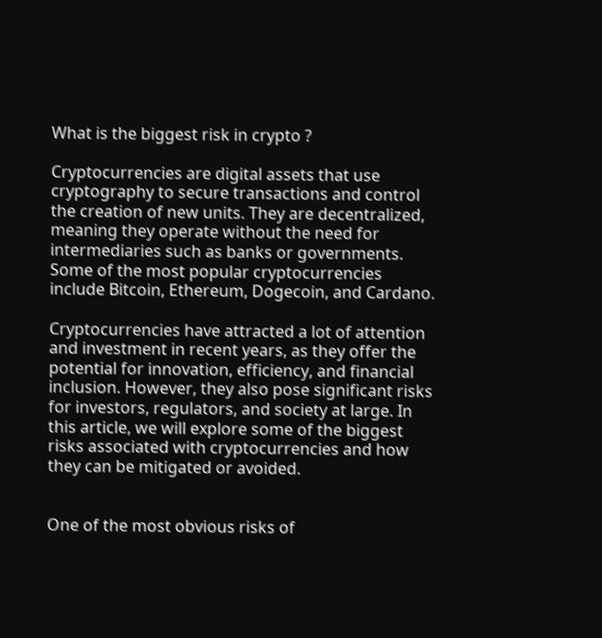What is the biggest risk in crypto ?

Cryptocurrencies are digital assets that use cryptography to secure transactions and control the creation of new units. They are decentralized, meaning they operate without the need for intermediaries such as banks or governments. Some of the most popular cryptocurrencies include Bitcoin, Ethereum, Dogecoin, and Cardano.

Cryptocurrencies have attracted a lot of attention and investment in recent years, as they offer the potential for innovation, efficiency, and financial inclusion. However, they also pose significant risks for investors, regulators, and society at large. In this article, we will explore some of the biggest risks associated with cryptocurrencies and how they can be mitigated or avoided.


One of the most obvious risks of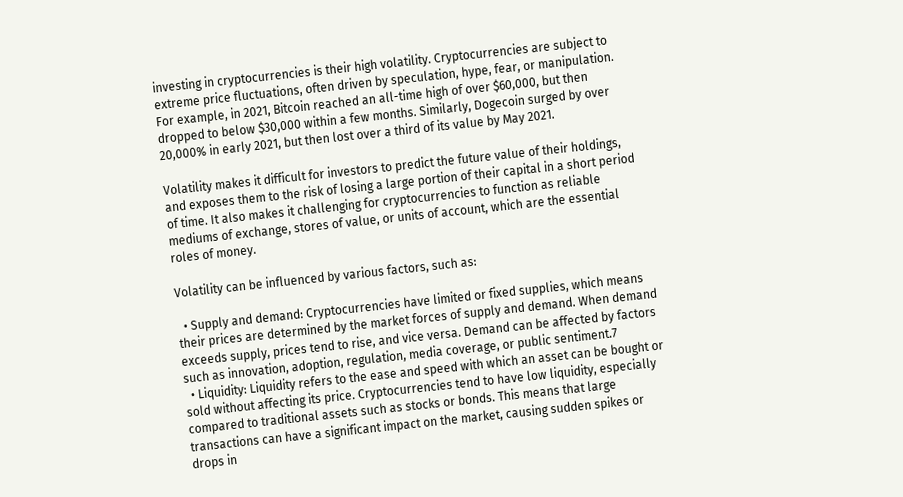investing in cryptocurrencies is their high volatility. Cryptocurrencies are subject to extreme price fluctuations, often driven by speculation, hype, fear, or manipulation. For example, in 2021, Bitcoin reached an all-time high of over $60,000, but then dropped to below $30,000 within a few months. Similarly, Dogecoin surged by over 20,000% in early 2021, but then lost over a third of its value by May 2021.

Volatility makes it difficult for investors to predict the future value of their holdings, and exposes them to the risk of losing a large portion of their capital in a short period of time. It also makes it challenging for cryptocurrencies to function as reliable mediums of exchange, stores of value, or units of account, which are the essential roles of money.

Volatility can be influenced by various factors, such as:

  • Supply and demand: Cryptocurrencies have limited or fixed supplies, which means their prices are determined by the market forces of supply and demand. When demand exceeds supply, prices tend to rise, and vice versa. Demand can be affected by factors such as innovation, adoption, regulation, media coverage, or public sentiment.7
  • Liquidity: Liquidity refers to the ease and speed with which an asset can be bought or sold without affecting its price. Cryptocurrencies tend to have low liquidity, especially compared to traditional assets such as stocks or bonds. This means that large transactions can have a significant impact on the market, causing sudden spikes or drops in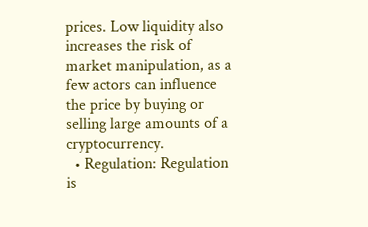prices. Low liquidity also increases the risk of market manipulation, as a few actors can influence the price by buying or selling large amounts of a cryptocurrency.
  • Regulation: Regulation is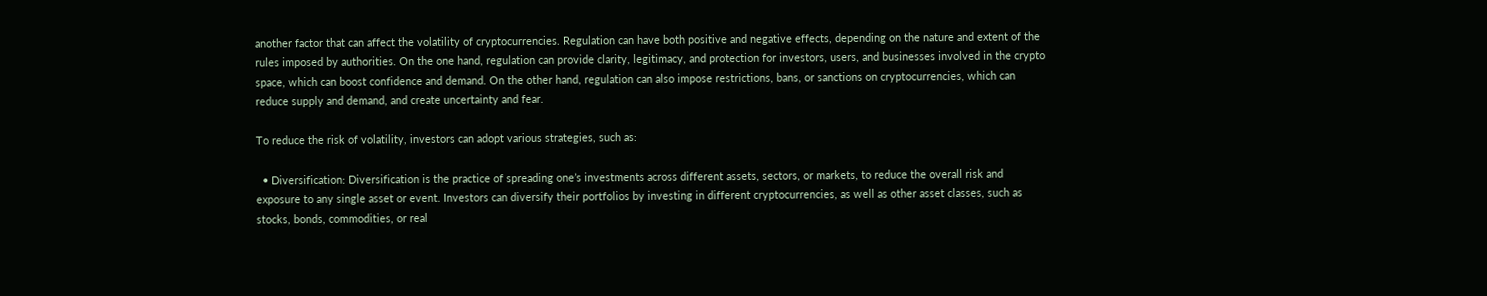another factor that can affect the volatility of cryptocurrencies. Regulation can have both positive and negative effects, depending on the nature and extent of the rules imposed by authorities. On the one hand, regulation can provide clarity, legitimacy, and protection for investors, users, and businesses involved in the crypto space, which can boost confidence and demand. On the other hand, regulation can also impose restrictions, bans, or sanctions on cryptocurrencies, which can reduce supply and demand, and create uncertainty and fear.

To reduce the risk of volatility, investors can adopt various strategies, such as:

  • Diversification: Diversification is the practice of spreading one’s investments across different assets, sectors, or markets, to reduce the overall risk and exposure to any single asset or event. Investors can diversify their portfolios by investing in different cryptocurrencies, as well as other asset classes, such as stocks, bonds, commodities, or real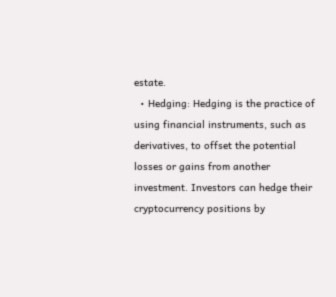estate.
  • Hedging: Hedging is the practice of using financial instruments, such as derivatives, to offset the potential losses or gains from another investment. Investors can hedge their cryptocurrency positions by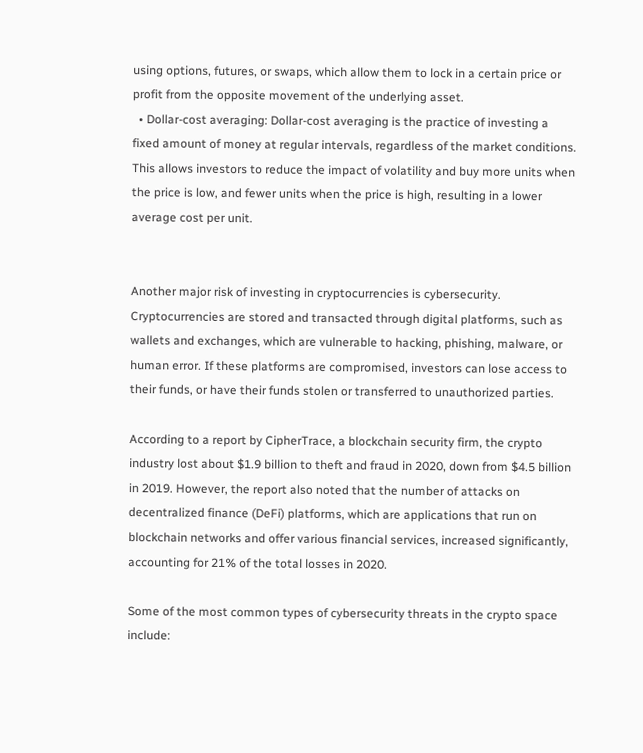using options, futures, or swaps, which allow them to lock in a certain price or profit from the opposite movement of the underlying asset.
  • Dollar-cost averaging: Dollar-cost averaging is the practice of investing a fixed amount of money at regular intervals, regardless of the market conditions. This allows investors to reduce the impact of volatility and buy more units when the price is low, and fewer units when the price is high, resulting in a lower average cost per unit.


Another major risk of investing in cryptocurrencies is cybersecurity. Cryptocurrencies are stored and transacted through digital platforms, such as wallets and exchanges, which are vulnerable to hacking, phishing, malware, or human error. If these platforms are compromised, investors can lose access to their funds, or have their funds stolen or transferred to unauthorized parties.

According to a report by CipherTrace, a blockchain security firm, the crypto industry lost about $1.9 billion to theft and fraud in 2020, down from $4.5 billion in 2019. However, the report also noted that the number of attacks on decentralized finance (DeFi) platforms, which are applications that run on blockchain networks and offer various financial services, increased significantly, accounting for 21% of the total losses in 2020.

Some of the most common types of cybersecurity threats in the crypto space include: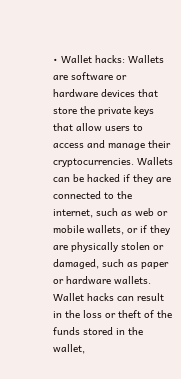• Wallet hacks: Wallets are software or hardware devices that store the private keys that allow users to access and manage their cryptocurrencies. Wallets can be hacked if they are connected to the internet, such as web or mobile wallets, or if they are physically stolen or damaged, such as paper or hardware wallets. Wallet hacks can result in the loss or theft of the funds stored in the wallet,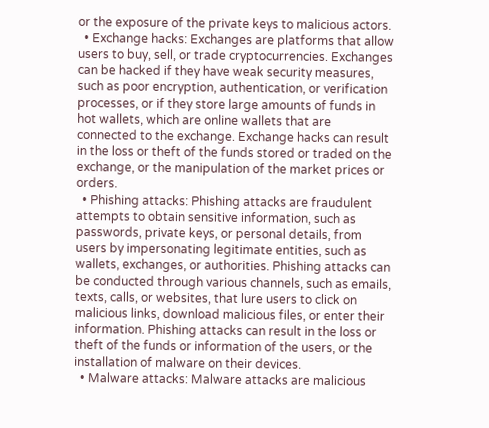or the exposure of the private keys to malicious actors.
  • Exchange hacks: Exchanges are platforms that allow users to buy, sell, or trade cryptocurrencies. Exchanges can be hacked if they have weak security measures, such as poor encryption, authentication, or verification processes, or if they store large amounts of funds in hot wallets, which are online wallets that are connected to the exchange. Exchange hacks can result in the loss or theft of the funds stored or traded on the exchange, or the manipulation of the market prices or orders.
  • Phishing attacks: Phishing attacks are fraudulent attempts to obtain sensitive information, such as passwords, private keys, or personal details, from users by impersonating legitimate entities, such as wallets, exchanges, or authorities. Phishing attacks can be conducted through various channels, such as emails, texts, calls, or websites, that lure users to click on malicious links, download malicious files, or enter their information. Phishing attacks can result in the loss or theft of the funds or information of the users, or the installation of malware on their devices.
  • Malware attacks: Malware attacks are malicious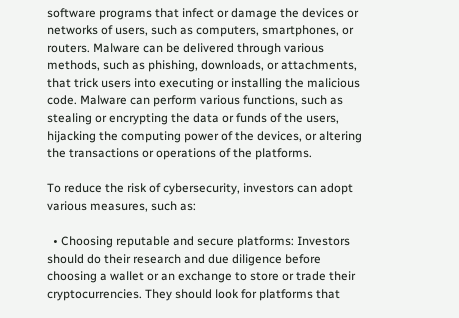software programs that infect or damage the devices or networks of users, such as computers, smartphones, or routers. Malware can be delivered through various methods, such as phishing, downloads, or attachments, that trick users into executing or installing the malicious code. Malware can perform various functions, such as stealing or encrypting the data or funds of the users, hijacking the computing power of the devices, or altering the transactions or operations of the platforms.

To reduce the risk of cybersecurity, investors can adopt various measures, such as:

  • Choosing reputable and secure platforms: Investors should do their research and due diligence before choosing a wallet or an exchange to store or trade their cryptocurrencies. They should look for platforms that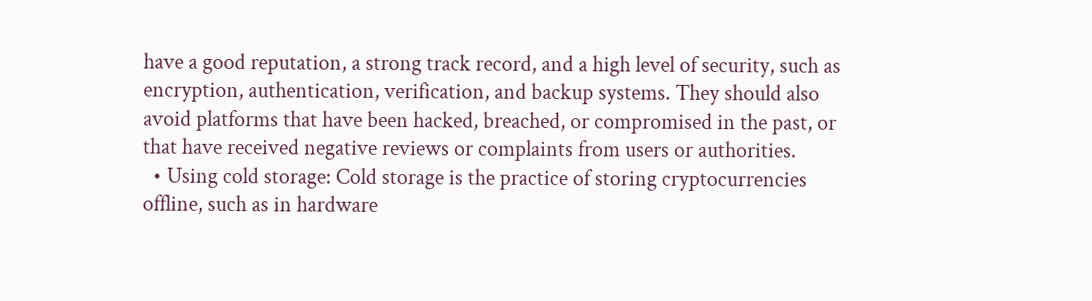have a good reputation, a strong track record, and a high level of security, such as encryption, authentication, verification, and backup systems. They should also avoid platforms that have been hacked, breached, or compromised in the past, or that have received negative reviews or complaints from users or authorities.
  • Using cold storage: Cold storage is the practice of storing cryptocurrencies offline, such as in hardware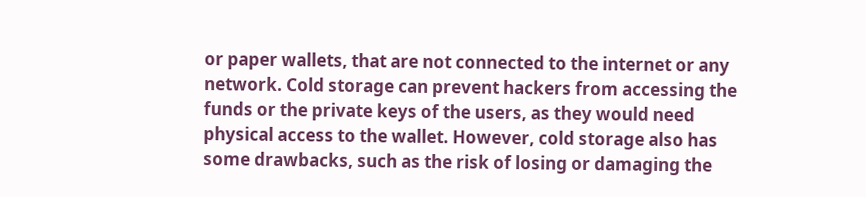or paper wallets, that are not connected to the internet or any network. Cold storage can prevent hackers from accessing the funds or the private keys of the users, as they would need physical access to the wallet. However, cold storage also has some drawbacks, such as the risk of losing or damaging the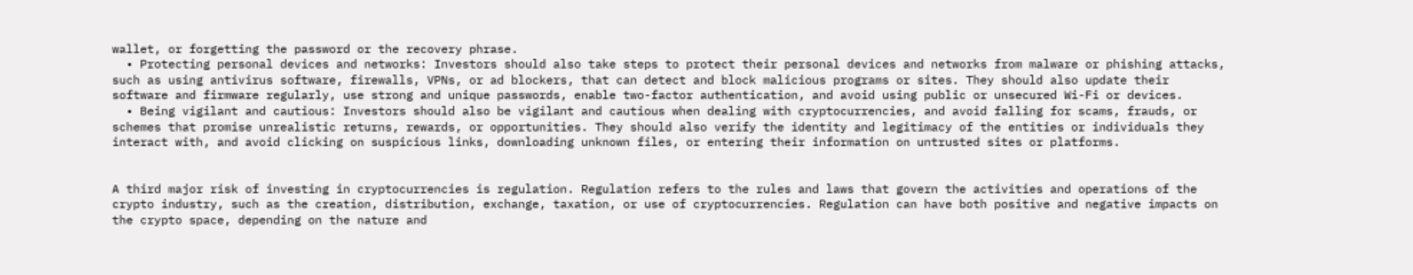wallet, or forgetting the password or the recovery phrase.
  • Protecting personal devices and networks: Investors should also take steps to protect their personal devices and networks from malware or phishing attacks, such as using antivirus software, firewalls, VPNs, or ad blockers, that can detect and block malicious programs or sites. They should also update their software and firmware regularly, use strong and unique passwords, enable two-factor authentication, and avoid using public or unsecured Wi-Fi or devices.
  • Being vigilant and cautious: Investors should also be vigilant and cautious when dealing with cryptocurrencies, and avoid falling for scams, frauds, or schemes that promise unrealistic returns, rewards, or opportunities. They should also verify the identity and legitimacy of the entities or individuals they interact with, and avoid clicking on suspicious links, downloading unknown files, or entering their information on untrusted sites or platforms.


A third major risk of investing in cryptocurrencies is regulation. Regulation refers to the rules and laws that govern the activities and operations of the crypto industry, such as the creation, distribution, exchange, taxation, or use of cryptocurrencies. Regulation can have both positive and negative impacts on the crypto space, depending on the nature and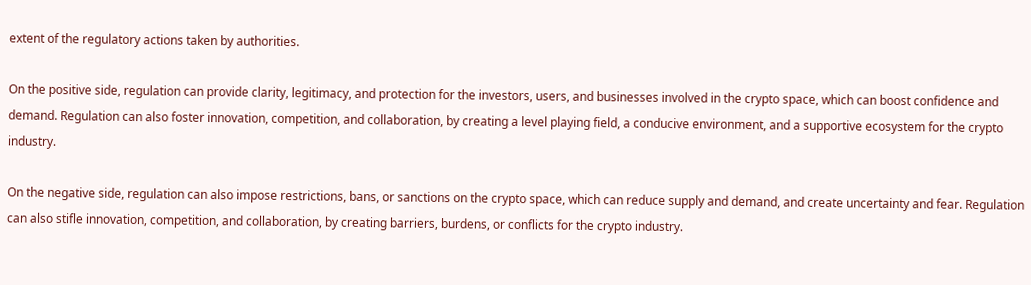extent of the regulatory actions taken by authorities.

On the positive side, regulation can provide clarity, legitimacy, and protection for the investors, users, and businesses involved in the crypto space, which can boost confidence and demand. Regulation can also foster innovation, competition, and collaboration, by creating a level playing field, a conducive environment, and a supportive ecosystem for the crypto industry.

On the negative side, regulation can also impose restrictions, bans, or sanctions on the crypto space, which can reduce supply and demand, and create uncertainty and fear. Regulation can also stifle innovation, competition, and collaboration, by creating barriers, burdens, or conflicts for the crypto industry.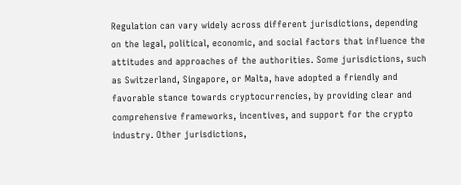Regulation can vary widely across different jurisdictions, depending on the legal, political, economic, and social factors that influence the attitudes and approaches of the authorities. Some jurisdictions, such as Switzerland, Singapore, or Malta, have adopted a friendly and favorable stance towards cryptocurrencies, by providing clear and comprehensive frameworks, incentives, and support for the crypto industry. Other jurisdictions,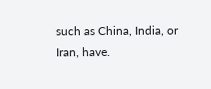such as China, India, or Iran, have.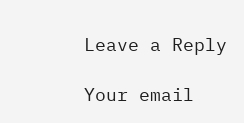Leave a Reply

Your email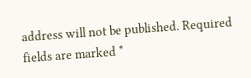address will not be published. Required fields are marked *